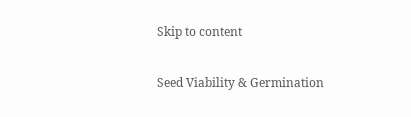Skip to content

Seed Viability & Germination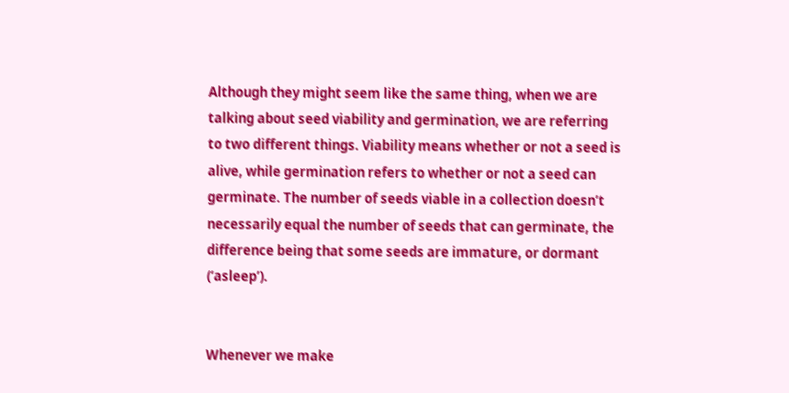Although they might seem like the same thing, when we are talking about seed viability and germination, we are referring to two different things. Viability means whether or not a seed is alive, while germination refers to whether or not a seed can germinate. The number of seeds viable in a collection doesn’t necessarily equal the number of seeds that can germinate, the difference being that some seeds are immature, or dormant (‘asleep’).


Whenever we make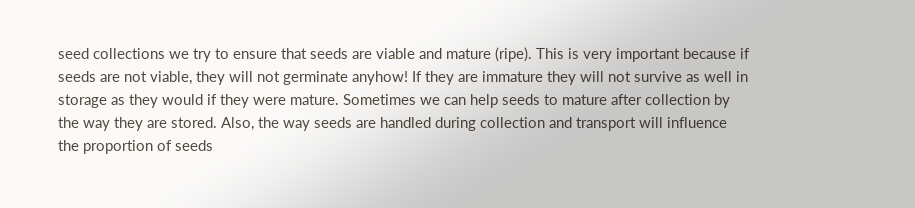seed collections we try to ensure that seeds are viable and mature (ripe). This is very important because if seeds are not viable, they will not germinate anyhow! If they are immature they will not survive as well in storage as they would if they were mature. Sometimes we can help seeds to mature after collection by the way they are stored. Also, the way seeds are handled during collection and transport will influence the proportion of seeds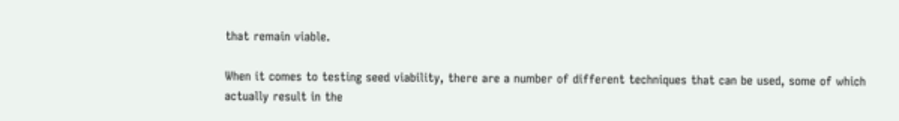that remain viable.

When it comes to testing seed viability, there are a number of different techniques that can be used, some of which actually result in the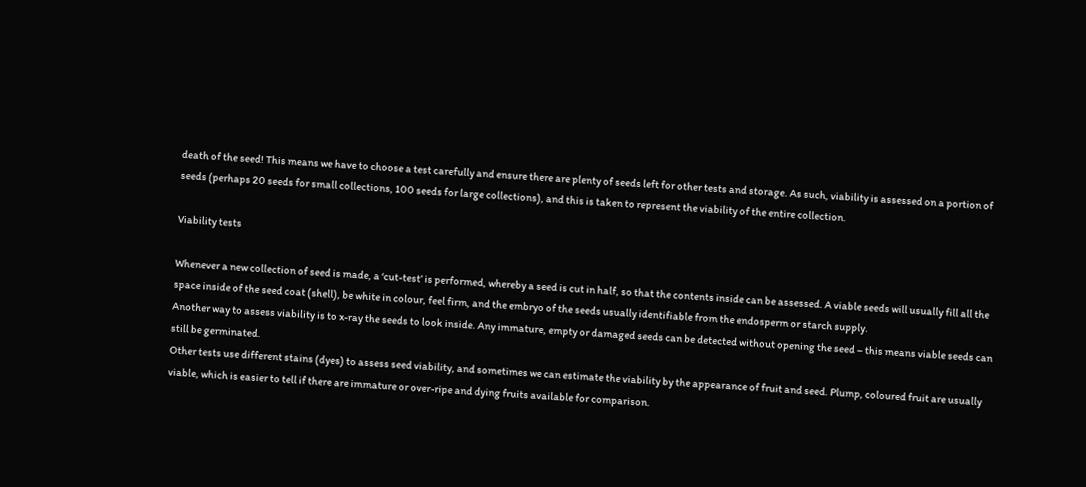death of the seed! This means we have to choose a test carefully and ensure there are plenty of seeds left for other tests and storage. As such, viability is assessed on a portion of seeds (perhaps 20 seeds for small collections, 100 seeds for large collections), and this is taken to represent the viability of the entire collection.

Viability tests

Whenever a new collection of seed is made, a ‘cut-test’ is performed, whereby a seed is cut in half, so that the contents inside can be assessed. A viable seeds will usually fill all the space inside of the seed coat (shell), be white in colour, feel firm, and the embryo of the seeds usually identifiable from the endosperm or starch supply.
Another way to assess viability is to x-ray the seeds to look inside. Any immature, empty or damaged seeds can be detected without opening the seed – this means viable seeds can still be germinated.
Other tests use different stains (dyes) to assess seed viability, and sometimes we can estimate the viability by the appearance of fruit and seed. Plump, coloured fruit are usually viable, which is easier to tell if there are immature or over-ripe and dying fruits available for comparison.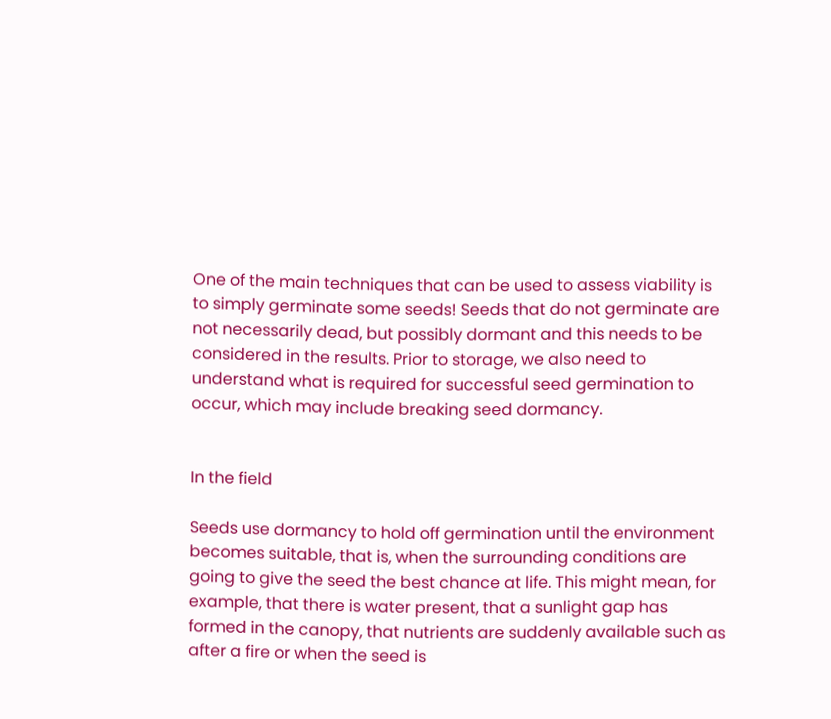One of the main techniques that can be used to assess viability is to simply germinate some seeds! Seeds that do not germinate are not necessarily dead, but possibly dormant and this needs to be considered in the results. Prior to storage, we also need to understand what is required for successful seed germination to occur, which may include breaking seed dormancy.


In the field

Seeds use dormancy to hold off germination until the environment becomes suitable, that is, when the surrounding conditions are going to give the seed the best chance at life. This might mean, for example, that there is water present, that a sunlight gap has formed in the canopy, that nutrients are suddenly available such as after a fire or when the seed is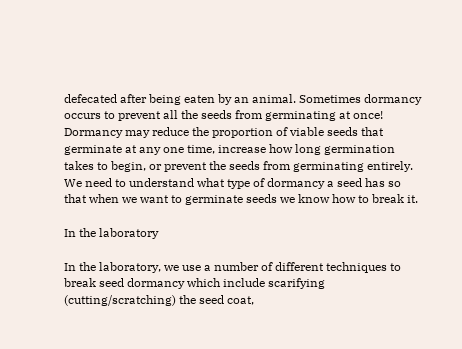defecated after being eaten by an animal. Sometimes dormancy occurs to prevent all the seeds from germinating at once!  Dormancy may reduce the proportion of viable seeds that germinate at any one time, increase how long germination takes to begin, or prevent the seeds from germinating entirely. We need to understand what type of dormancy a seed has so that when we want to germinate seeds we know how to break it.

In the laboratory

In the laboratory, we use a number of different techniques to break seed dormancy which include scarifying (cutting/scratching) the seed coat,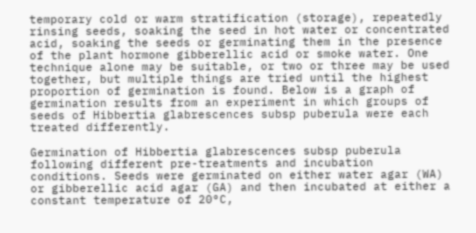temporary cold or warm stratification (storage), repeatedly rinsing seeds, soaking the seed in hot water or concentrated acid, soaking the seeds or germinating them in the presence of the plant hormone gibberellic acid or smoke water. One technique alone may be suitable, or two or three may be used together, but multiple things are tried until the highest proportion of germination is found. Below is a graph of germination results from an experiment in which groups of seeds of Hibbertia glabrescences subsp puberula were each treated differently.

Germination of Hibbertia glabrescences subsp puberula following different pre-treatments and incubation conditions. Seeds were germinated on either water agar (WA) or gibberellic acid agar (GA) and then incubated at either a constant temperature of 20°C,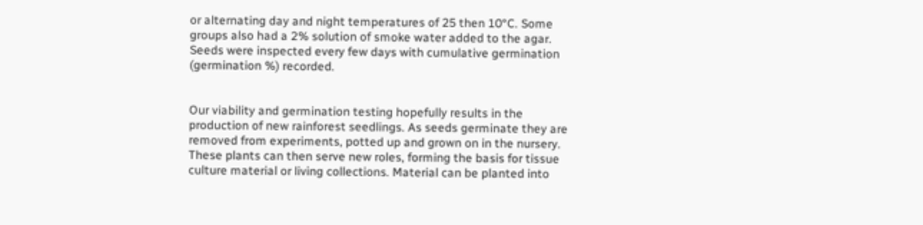or alternating day and night temperatures of 25 then 10°C. Some groups also had a 2% solution of smoke water added to the agar. Seeds were inspected every few days with cumulative germination (germination %) recorded.


Our viability and germination testing hopefully results in the production of new rainforest seedlings. As seeds germinate they are removed from experiments, potted up and grown on in the nursery. These plants can then serve new roles, forming the basis for tissue culture material or living collections. Material can be planted into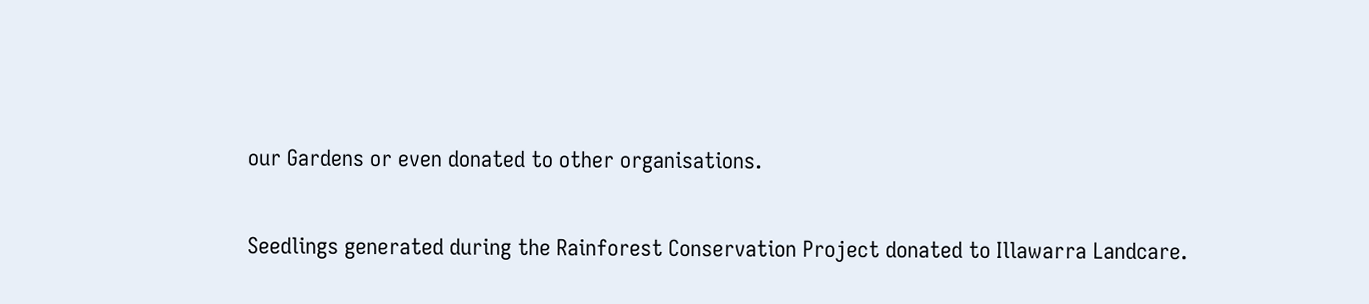our Gardens or even donated to other organisations.

Seedlings generated during the Rainforest Conservation Project donated to Illawarra Landcare.